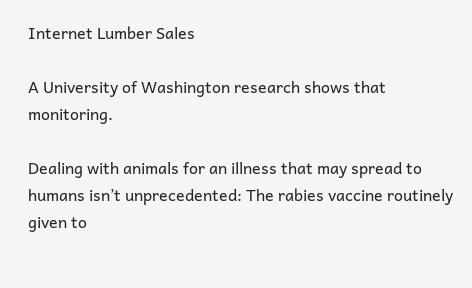Internet Lumber Sales

A University of Washington research shows that monitoring.

Dealing with animals for an illness that may spread to humans isn’t unprecedented: The rabies vaccine routinely given to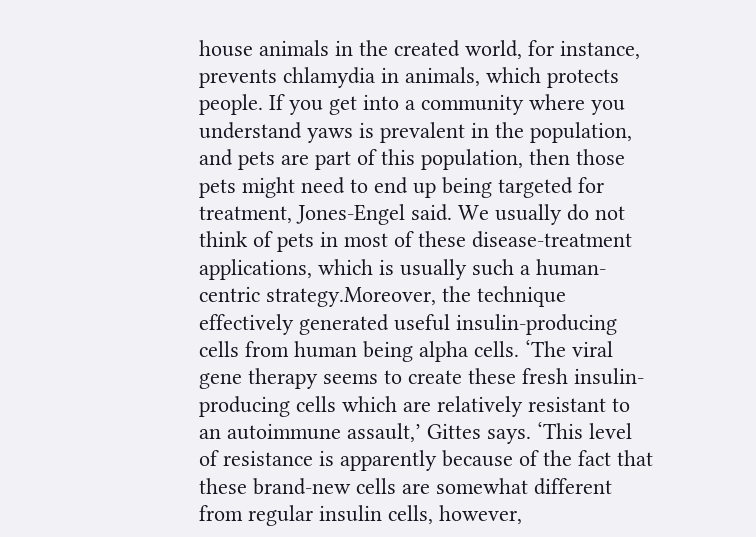house animals in the created world, for instance, prevents chlamydia in animals, which protects people. If you get into a community where you understand yaws is prevalent in the population, and pets are part of this population, then those pets might need to end up being targeted for treatment, Jones-Engel said. We usually do not think of pets in most of these disease-treatment applications, which is usually such a human-centric strategy.Moreover, the technique effectively generated useful insulin-producing cells from human being alpha cells. ‘The viral gene therapy seems to create these fresh insulin-producing cells which are relatively resistant to an autoimmune assault,’ Gittes says. ‘This level of resistance is apparently because of the fact that these brand-new cells are somewhat different from regular insulin cells, however,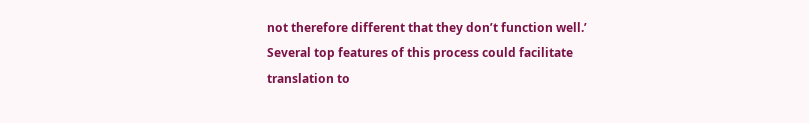not therefore different that they don’t function well.’ Several top features of this process could facilitate translation to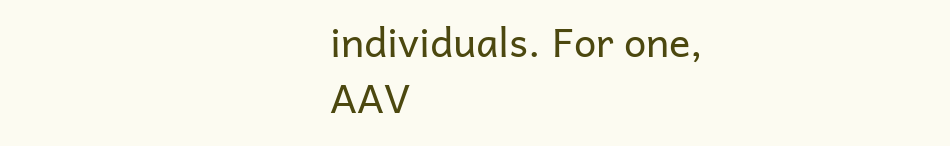individuals. For one, AAV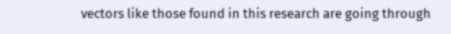vectors like those found in this research are going through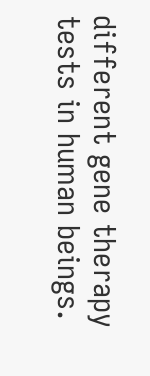different gene therapy tests in human beings.